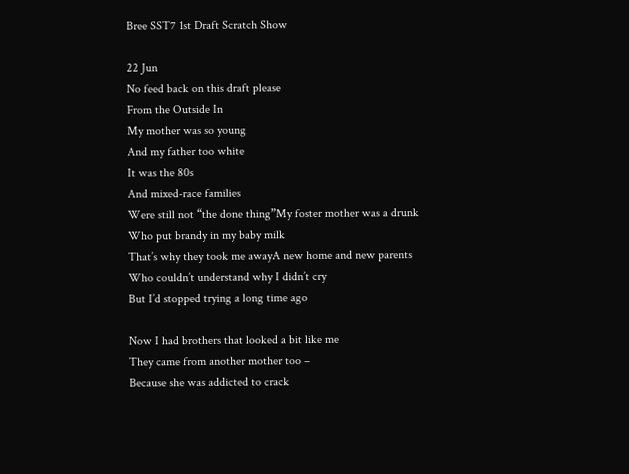Bree SST7 1st Draft Scratch Show

22 Jun
No feed back on this draft please
From the Outside In
My mother was so young
And my father too white
It was the 80s
And mixed-race families
Were still not “the done thing”My foster mother was a drunk
Who put brandy in my baby milk
That’s why they took me awayA new home and new parents
Who couldn’t understand why I didn’t cry
But I’d stopped trying a long time ago

Now I had brothers that looked a bit like me
They came from another mother too –
Because she was addicted to crack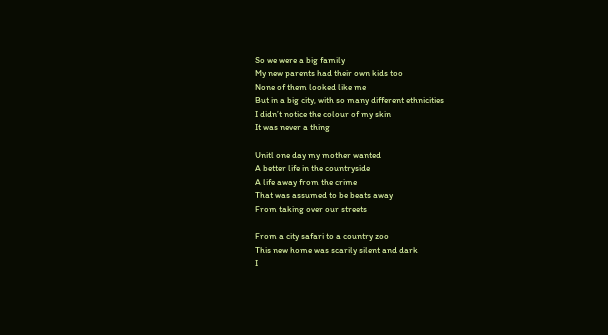So we were a big family
My new parents had their own kids too
None of them looked like me
But in a big city, with so many different ethnicities
I didn’t notice the colour of my skin
It was never a thing

Unitl one day my mother wanted
A better life in the countryside
A life away from the crime
That was assumed to be beats away
From taking over our streets

From a city safari to a country zoo
This new home was scarily silent and dark
I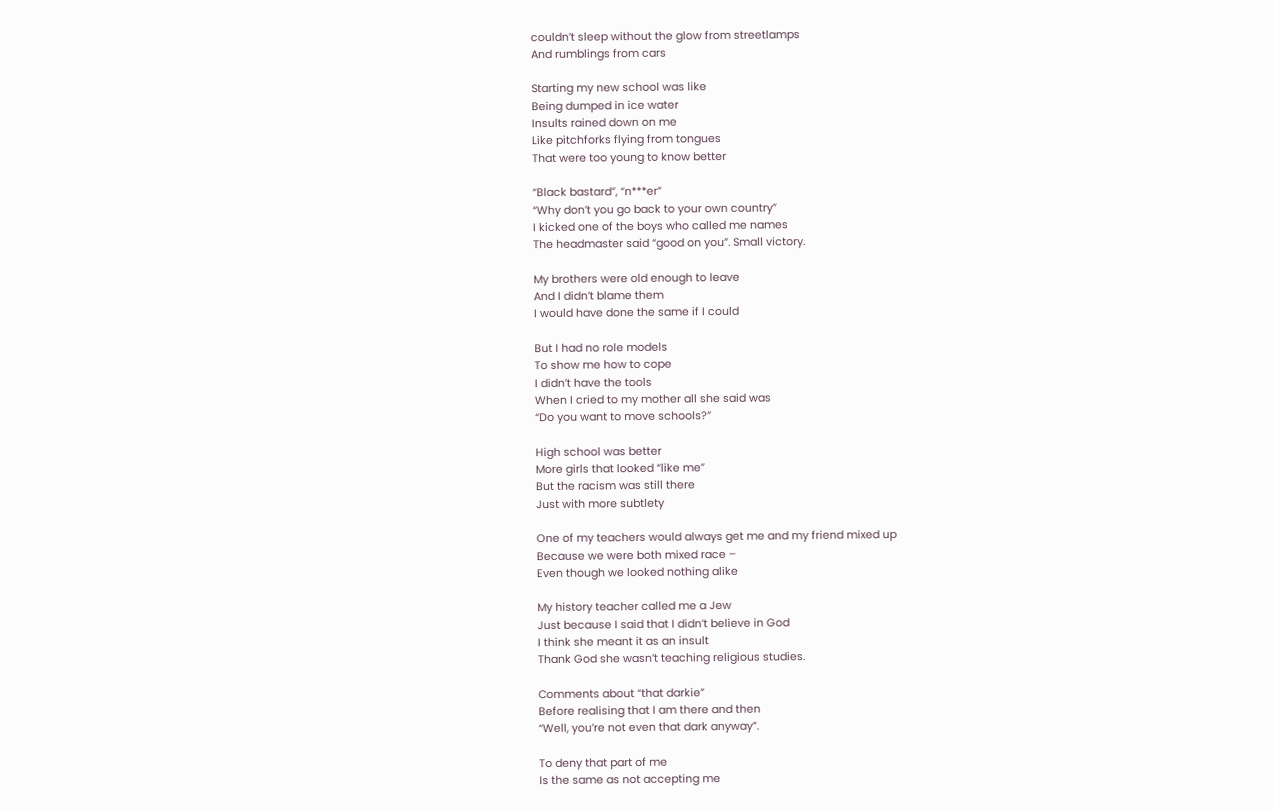couldn’t sleep without the glow from streetlamps
And rumblings from cars

Starting my new school was like
Being dumped in ice water
Insults rained down on me
Like pitchforks flying from tongues
That were too young to know better

“Black bastard”, “n***er”
“Why don’t you go back to your own country”
I kicked one of the boys who called me names
The headmaster said “good on you”. Small victory.

My brothers were old enough to leave
And I didn’t blame them
I would have done the same if I could

But I had no role models
To show me how to cope
I didn’t have the tools
When I cried to my mother all she said was
“Do you want to move schools?”

High school was better
More girls that looked “like me”
But the racism was still there
Just with more subtlety

One of my teachers would always get me and my friend mixed up
Because we were both mixed race –
Even though we looked nothing alike

My history teacher called me a Jew
Just because I said that I didn’t believe in God
I think she meant it as an insult
Thank God she wasn’t teaching religious studies.

Comments about “that darkie”
Before realising that I am there and then
“Well, you’re not even that dark anyway”.

To deny that part of me
Is the same as not accepting me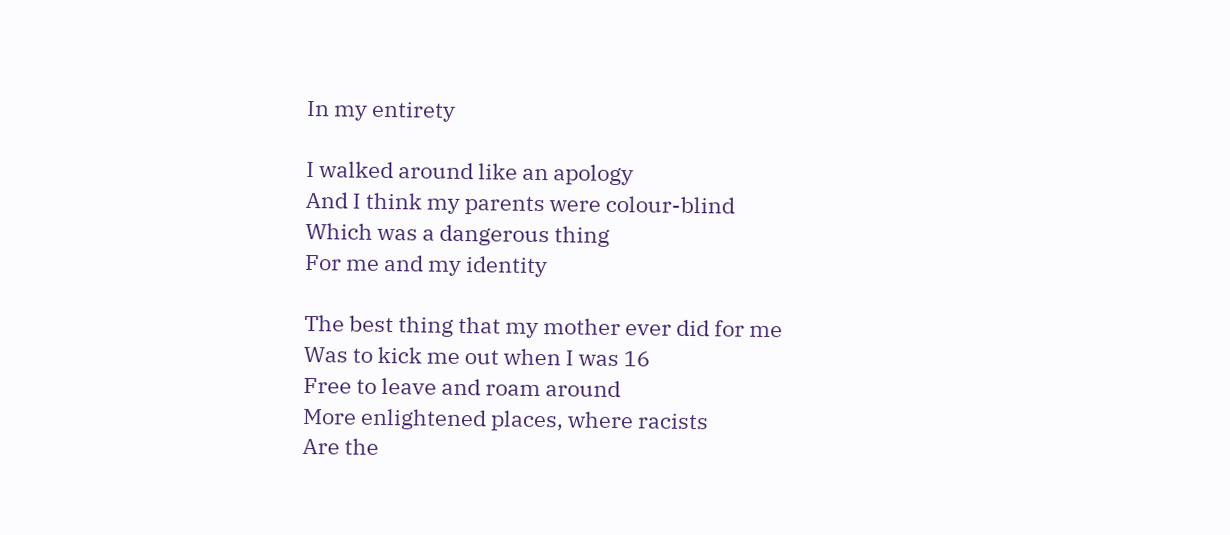In my entirety

I walked around like an apology
And I think my parents were colour-blind
Which was a dangerous thing
For me and my identity

The best thing that my mother ever did for me
Was to kick me out when I was 16
Free to leave and roam around
More enlightened places, where racists
Are the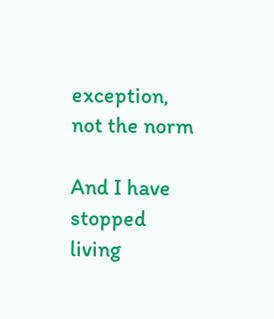exception, not the norm

And I have stopped living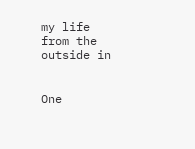my life from the outside in


One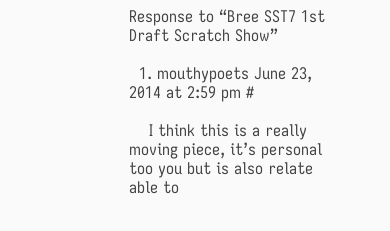Response to “Bree SST7 1st Draft Scratch Show”

  1. mouthypoets June 23, 2014 at 2:59 pm #

    I think this is a really moving piece, it’s personal too you but is also relate able to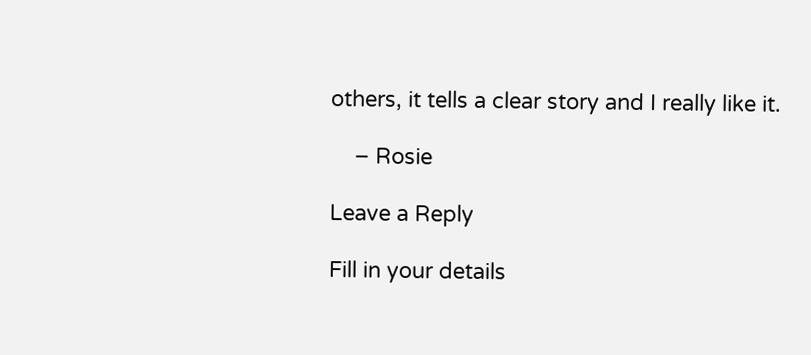others, it tells a clear story and I really like it.

    – Rosie

Leave a Reply

Fill in your details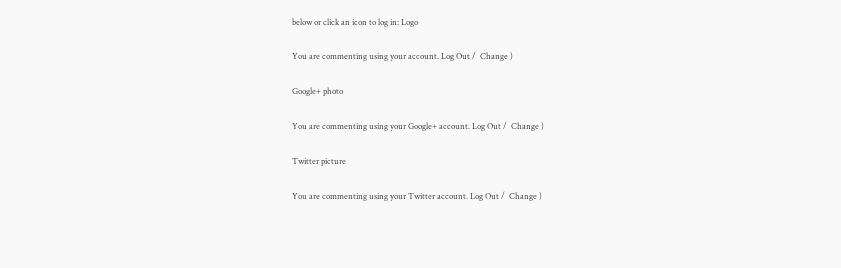below or click an icon to log in: Logo

You are commenting using your account. Log Out /  Change )

Google+ photo

You are commenting using your Google+ account. Log Out /  Change )

Twitter picture

You are commenting using your Twitter account. Log Out /  Change )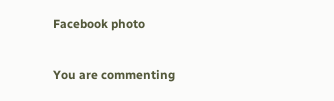Facebook photo

You are commenting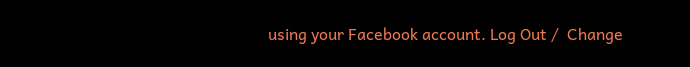using your Facebook account. Log Out /  Change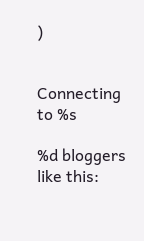)


Connecting to %s

%d bloggers like this: